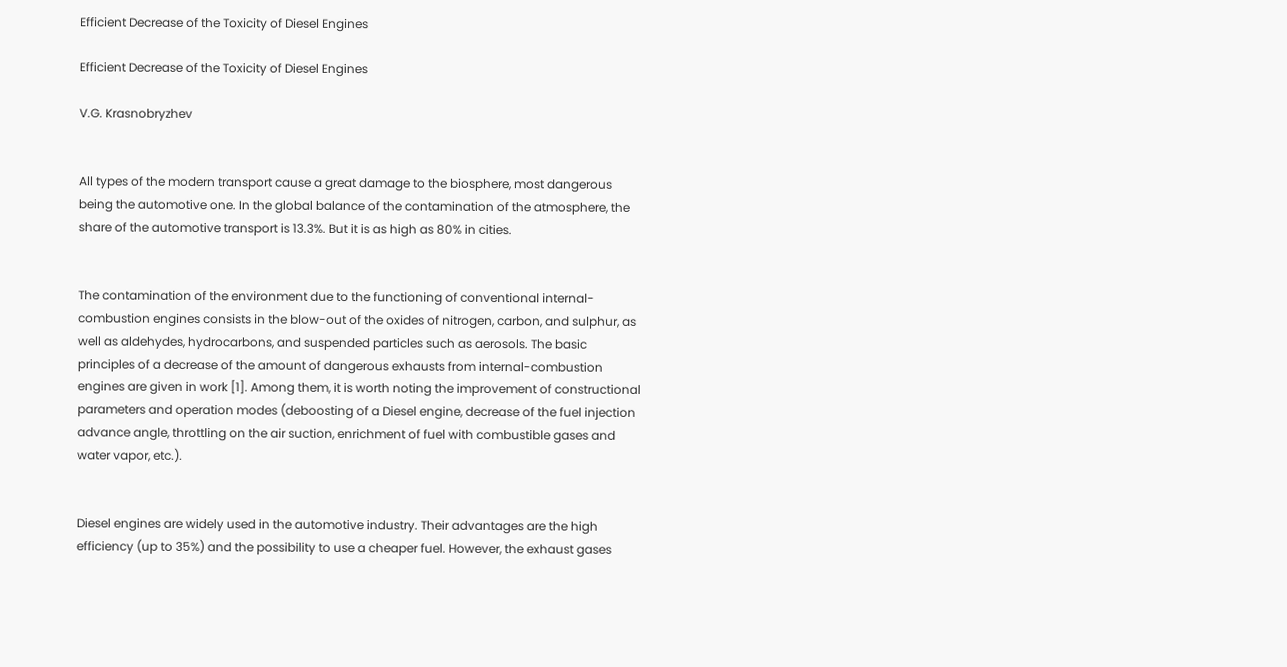Efficient Decrease of the Toxicity of Diesel Engines

Efficient Decrease of the Toxicity of Diesel Engines

V.G. Krasnobryzhev


All types of the modern transport cause a great damage to the biosphere, most dangerous being the automotive one. In the global balance of the contamination of the atmosphere, the share of the automotive transport is 13.3%. But it is as high as 80% in cities.


The contamination of the environment due to the functioning of conventional internal-combustion engines consists in the blow-out of the oxides of nitrogen, carbon, and sulphur, as well as aldehydes, hydrocarbons, and suspended particles such as aerosols. The basic principles of a decrease of the amount of dangerous exhausts from internal-combustion engines are given in work [1]. Among them, it is worth noting the improvement of constructional parameters and operation modes (deboosting of a Diesel engine, decrease of the fuel injection advance angle, throttling on the air suction, enrichment of fuel with combustible gases and water vapor, etc.).


Diesel engines are widely used in the automotive industry. Their advantages are the high efficiency (up to 35%) and the possibility to use a cheaper fuel. However, the exhaust gases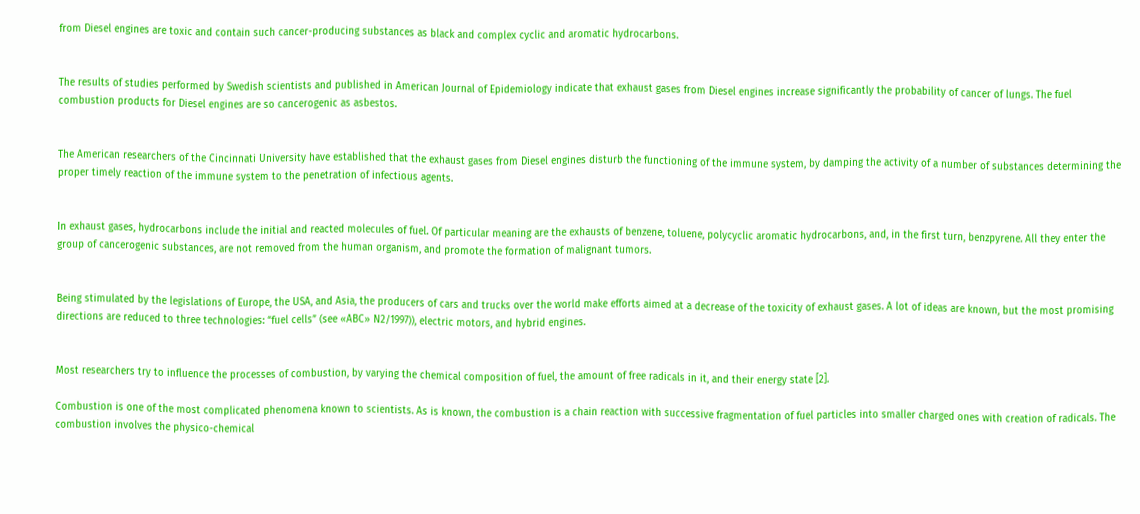from Diesel engines are toxic and contain such cancer-producing substances as black and complex cyclic and aromatic hydrocarbons.


The results of studies performed by Swedish scientists and published in American Journal of Epidemiology indicate that exhaust gases from Diesel engines increase significantly the probability of cancer of lungs. The fuel combustion products for Diesel engines are so cancerogenic as asbestos.


The American researchers of the Cincinnati University have established that the exhaust gases from Diesel engines disturb the functioning of the immune system, by damping the activity of a number of substances determining the proper timely reaction of the immune system to the penetration of infectious agents.


In exhaust gases, hydrocarbons include the initial and reacted molecules of fuel. Of particular meaning are the exhausts of benzene, toluene, polycyclic aromatic hydrocarbons, and, in the first turn, benzpyrene. All they enter the group of cancerogenic substances, are not removed from the human organism, and promote the formation of malignant tumors.


Being stimulated by the legislations of Europe, the USA, and Asia, the producers of cars and trucks over the world make efforts aimed at a decrease of the toxicity of exhaust gases. A lot of ideas are known, but the most promising directions are reduced to three technologies: “fuel cells” (see «ABC» N2/1997)), electric motors, and hybrid engines.


Most researchers try to influence the processes of combustion, by varying the chemical composition of fuel, the amount of free radicals in it, and their energy state [2].

Combustion is one of the most complicated phenomena known to scientists. As is known, the combustion is a chain reaction with successive fragmentation of fuel particles into smaller charged ones with creation of radicals. The combustion involves the physico-chemical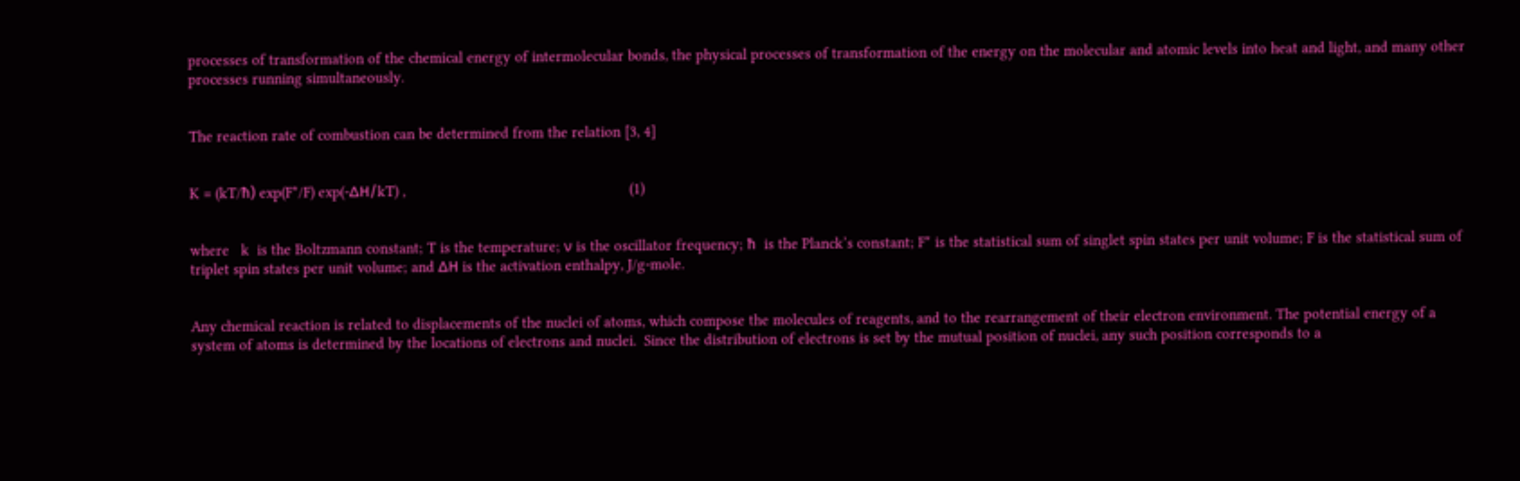processes of transformation of the chemical energy of intermolecular bonds, the physical processes of transformation of the energy on the molecular and atomic levels into heat and light, and many other processes running simultaneously.


The reaction rate of combustion can be determined from the relation [3, 4]


K = (kT/ћ) exp(F*/F) exp(-ΔН/kT) ,                                                        (1)


where   k  is the Boltzmann constant; T is the temperature; ν is the oscillator frequency; ћ  is the Planck’s constant; F* is the statistical sum of singlet spin states per unit volume; F is the statistical sum of triplet spin states per unit volume; and ΔН is the activation enthalpy, J/g-mole.


Any chemical reaction is related to displacements of the nuclei of atoms, which compose the molecules of reagents, and to the rearrangement of their electron environment. The potential energy of a system of atoms is determined by the locations of electrons and nuclei.  Since the distribution of electrons is set by the mutual position of nuclei, any such position corresponds to a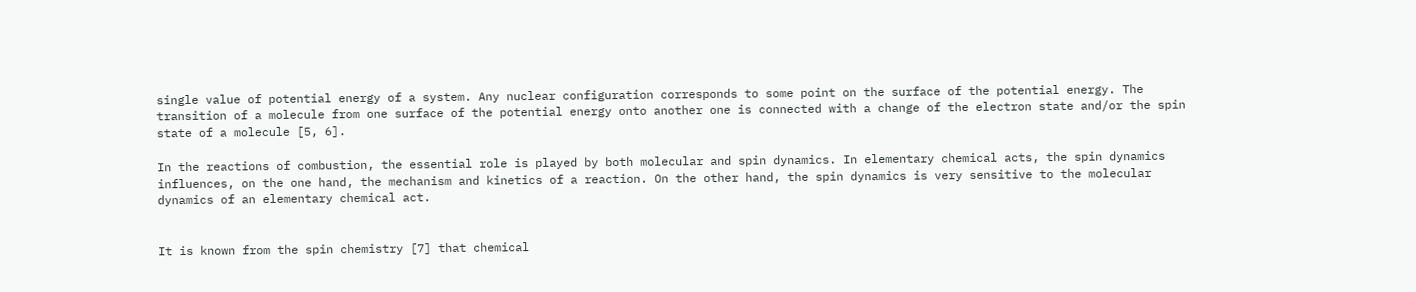single value of potential energy of a system. Any nuclear configuration corresponds to some point on the surface of the potential energy. The transition of a molecule from one surface of the potential energy onto another one is connected with a change of the electron state and/or the spin state of a molecule [5, 6].

In the reactions of combustion, the essential role is played by both molecular and spin dynamics. In elementary chemical acts, the spin dynamics influences, on the one hand, the mechanism and kinetics of a reaction. On the other hand, the spin dynamics is very sensitive to the molecular dynamics of an elementary chemical act.


It is known from the spin chemistry [7] that chemical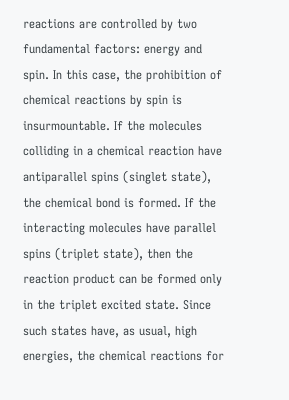reactions are controlled by two fundamental factors: energy and spin. In this case, the prohibition of chemical reactions by spin is insurmountable. If the molecules colliding in a chemical reaction have antiparallel spins (singlet state), the chemical bond is formed. If the interacting molecules have parallel spins (triplet state), then the reaction product can be formed only in the triplet excited state. Since such states have, as usual, high energies, the chemical reactions for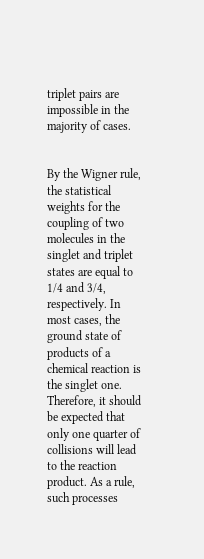triplet pairs are impossible in the majority of cases.


By the Wigner rule, the statistical weights for the coupling of two molecules in the singlet and triplet states are equal to 1/4 and 3/4, respectively. In most cases, the ground state of products of a chemical reaction is the singlet one. Therefore, it should be expected that only one quarter of collisions will lead to the reaction product. As a rule, such processes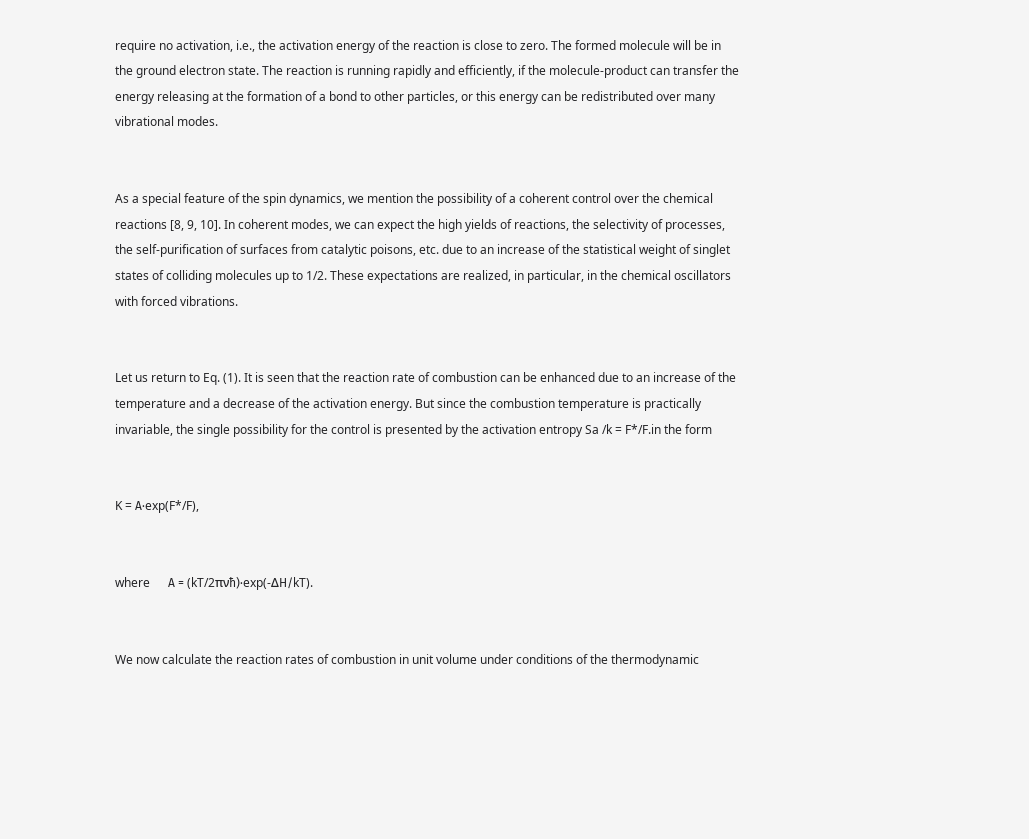require no activation, i.e., the activation energy of the reaction is close to zero. The formed molecule will be in the ground electron state. The reaction is running rapidly and efficiently, if the molecule-product can transfer the energy releasing at the formation of a bond to other particles, or this energy can be redistributed over many vibrational modes.


As a special feature of the spin dynamics, we mention the possibility of a coherent control over the chemical reactions [8, 9, 10]. In coherent modes, we can expect the high yields of reactions, the selectivity of processes, the self-purification of surfaces from catalytic poisons, etc. due to an increase of the statistical weight of singlet states of colliding molecules up to 1/2. These expectations are realized, in particular, in the chemical oscillators with forced vibrations.


Let us return to Eq. (1). It is seen that the reaction rate of combustion can be enhanced due to an increase of the temperature and a decrease of the activation energy. But since the combustion temperature is practically invariable, the single possibility for the control is presented by the activation entropy Sa /k = F*/F.in the form


K = А·exp(F*/F),


where      А = (kT/2πνћ)·exp(-ΔН/kT).


We now calculate the reaction rates of combustion in unit volume under conditions of the thermodynamic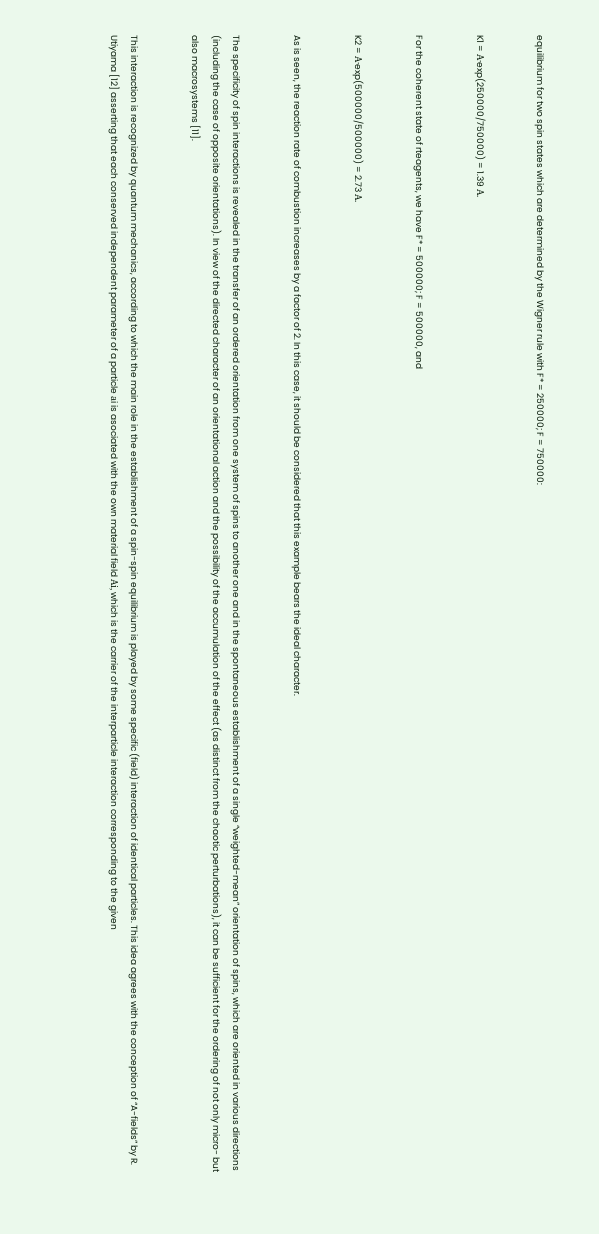equilibrium for two spin states which are determined by the Wigner rule with F* = 250000; F = 750000:


K1 = А·exp(250000/750000) = 1.39 А.


For the coherent state of rteagents, we have F* = 500000; F = 500000, and


K2 = А·exp(500000/500000) = 2.73 А.


As is seen, the reaction rate of combustion increases by a factor of 2. In this case, it should be considered that this example bears the ideal character.


The specificity of spin interactions is revealed in the transfer of an ordered orientation from one system of spins to another one and in the spontaneous establishment of a single “weighted-mean” orientation of spins, which are oriented in various directions (including the case of opposite orientations). In view of the directed character of an orientational action and the possibility of the accumulation of the effect (as distinct from the chaotic perturbations), it can be sufficient for the ordering of not only micro- but also macrosystems [11].


This interaction is recognized by quantum mechanics, according to which the main role in the establishment of a spin-spin equilibrium is played by some specific (field) interaction of identical particles. This idea agrees with the conception of “A-fields” by R. Utiyama [12] asserting that each conserved independent parameter of a particle аi is asociated with the own material field Аi, which is the carrier of the interparticle interaction corresponding to the given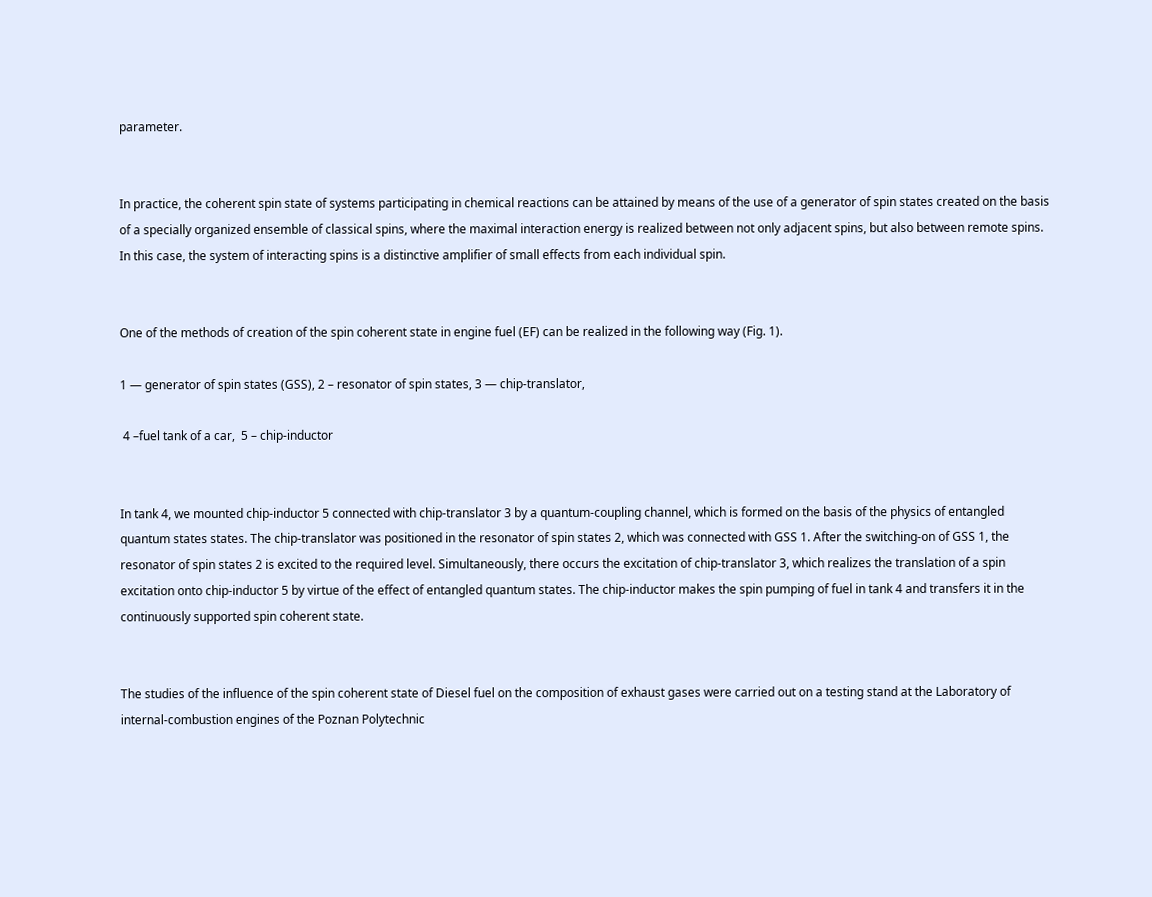parameter.


In practice, the coherent spin state of systems participating in chemical reactions can be attained by means of the use of a generator of spin states created on the basis of a specially organized ensemble of classical spins, where the maximal interaction energy is realized between not only adjacent spins, but also between remote spins. In this case, the system of interacting spins is a distinctive amplifier of small effects from each individual spin.


One of the methods of creation of the spin coherent state in engine fuel (EF) can be realized in the following way (Fig. 1).

1 — generator of spin states (GSS), 2 – resonator of spin states, 3 — chip-translator,

 4 –fuel tank of a car,  5 – chip-inductor


In tank 4, we mounted chip-inductor 5 connected with chip-translator 3 by a quantum-coupling channel, which is formed on the basis of the physics of entangled quantum states states. The chip-translator was positioned in the resonator of spin states 2, which was connected with GSS 1. After the switching-on of GSS 1, the resonator of spin states 2 is excited to the required level. Simultaneously, there occurs the excitation of chip-translator 3, which realizes the translation of a spin excitation onto chip-inductor 5 by virtue of the effect of entangled quantum states. The chip-inductor makes the spin pumping of fuel in tank 4 and transfers it in the continuously supported spin coherent state.


The studies of the influence of the spin coherent state of Diesel fuel on the composition of exhaust gases were carried out on a testing stand at the Laboratory of internal-combustion engines of the Poznan Polytechnic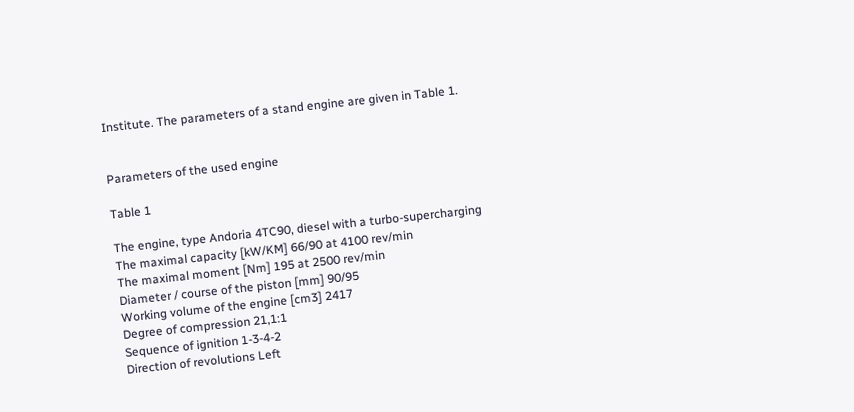Institute. The parameters of a stand engine are given in Table 1.


Parameters of the used engine

Table 1

The engine, type Andoria 4TC90, diesel with a turbo-supercharging
The maximal capacity [kW/KM] 66/90 at 4100 rev/min
The maximal moment [Nm] 195 at 2500 rev/min
Diameter / course of the piston [mm] 90/95
Working volume of the engine [cm3] 2417
Degree of compression 21,1:1
Sequence of ignition 1-3-4-2
Direction of revolutions Left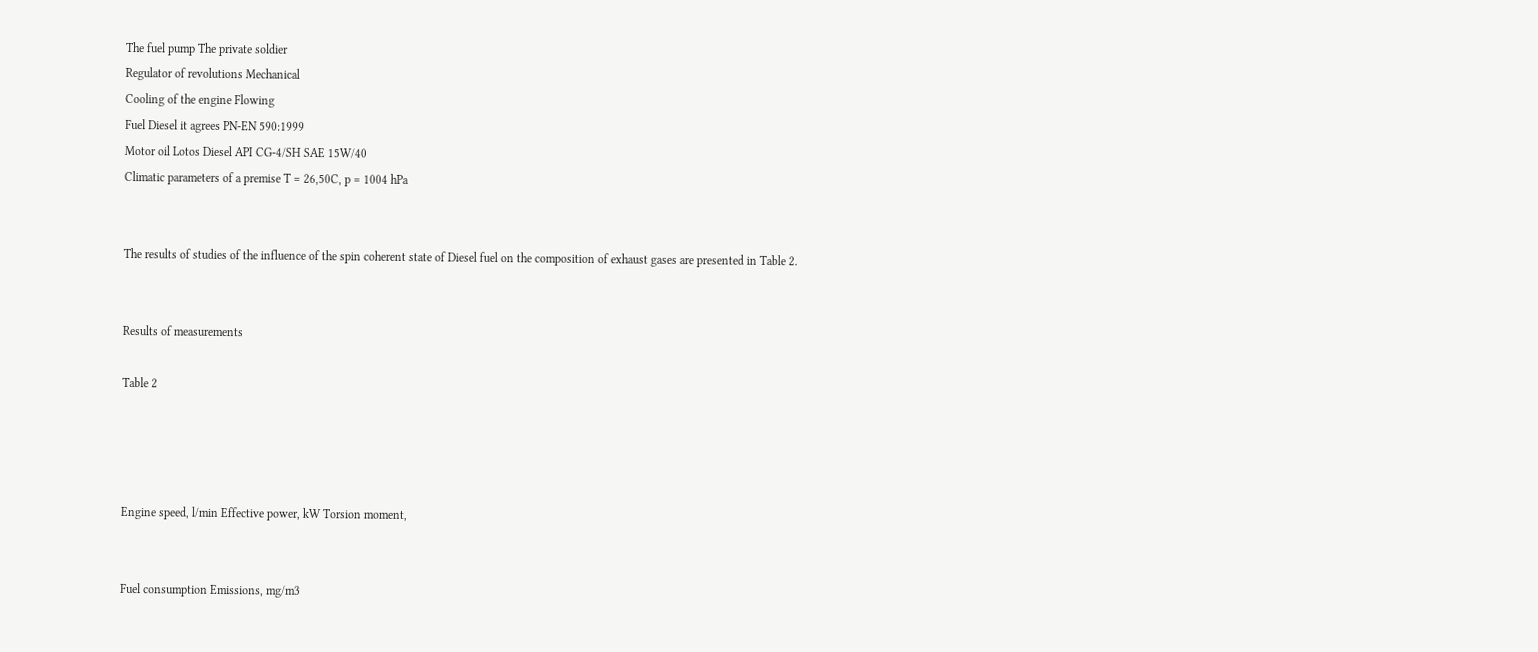The fuel pump The private soldier
Regulator of revolutions Mechanical
Cooling of the engine Flowing
Fuel Diesel it agrees PN-EN 590:1999
Motor oil Lotos Diesel API CG-4/SH SAE 15W/40
Climatic parameters of a premise T = 26,50C, p = 1004 hPa


The results of studies of the influence of the spin coherent state of Diesel fuel on the composition of exhaust gases are presented in Table 2.


Results of measurements

Table 2




Engine speed, l/min Effective power, kW Torsion moment,


Fuel consumption Emissions, mg/m3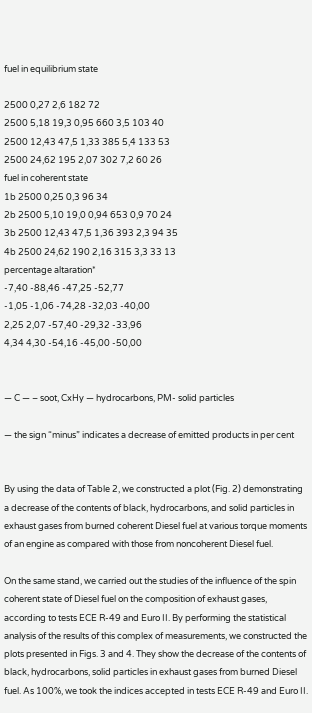fuel in equilibrium state

2500 0,27 2,6 182 72
2500 5,18 19,3 0,95 660 3,5 103 40
2500 12,43 47,5 1,33 385 5,4 133 53
2500 24,62 195 2,07 302 7,2 60 26
fuel in coherent state
1b 2500 0,25 0,3 96 34
2b 2500 5,10 19,0 0,94 653 0,9 70 24
3b 2500 12,43 47,5 1,36 393 2,3 94 35
4b 2500 24,62 190 2,16 315 3,3 33 13
percentage altaration*
-7,40 -88,46 -47,25 -52,77
-1,05 -1,06 -74,28 -32,03 -40,00
2,25 2,07 -57,40 -29,32 -33,96
4,34 4,30 -54,16 -45,00 -50,00


— C — – soot, CxHy — hydrocarbons, PM- solid particles

— the sign “minus” indicates a decrease of emitted products in per cent


By using the data of Table 2, we constructed a plot (Fig. 2) demonstrating a decrease of the contents of black, hydrocarbons, and solid particles in exhaust gases from burned coherent Diesel fuel at various torque moments of an engine as compared with those from noncoherent Diesel fuel.

On the same stand, we carried out the studies of the influence of the spin coherent state of Diesel fuel on the composition of exhaust gases, according to tests ECE R-49 and Euro II. By performing the statistical analysis of the results of this complex of measurements, we constructed the plots presented in Figs. 3 and 4. They show the decrease of the contents of black, hydrocarbons, solid particles in exhaust gases from burned Diesel fuel. As 100%, we took the indices accepted in tests ECE R-49 and Euro II.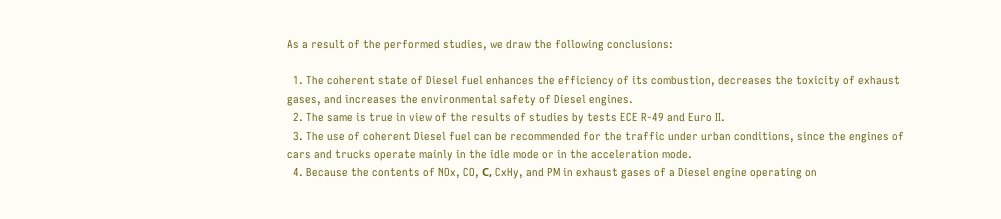As a result of the performed studies, we draw the following conclusions:

  1. The coherent state of Diesel fuel enhances the efficiency of its combustion, decreases the toxicity of exhaust gases, and increases the environmental safety of Diesel engines.
  2. The same is true in view of the results of studies by tests ECE R-49 and Euro II.
  3. The use of coherent Diesel fuel can be recommended for the traffic under urban conditions, since the engines of cars and trucks operate mainly in the idle mode or in the acceleration mode.
  4. Because the contents of NOx, CO, С, CxHy, and PM in exhaust gases of a Diesel engine operating on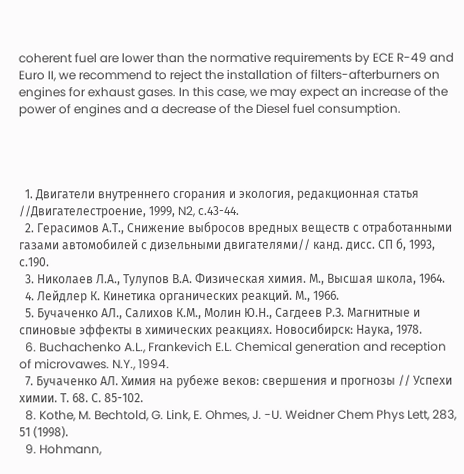coherent fuel are lower than the normative requirements by ECE R-49 and Euro II, we recommend to reject the installation of filters-afterburners on engines for exhaust gases. In this case, we may expect an increase of the power of engines and a decrease of the Diesel fuel consumption.




  1. Двигатели внутреннего сгорания и экология, редакционная статья //Двигателестроение, 1999, N2, с.43-44.
  2. Герасимов А.Т., Снижение выбросов вредных веществ с отработанными газами автомобилей с дизельными двигателями// канд. дисс. СП б, 1993, с.190.
  3. Николаев Л.А., Тулупов В.А. Физическая химия. М., Высшая школа, 1964.
  4. Лейдлер К. Кинетика органических реакций. М., 1966.
  5. Бучаченко АЛ., Салихов К.М., Молин Ю.Н., Сагдеев Р.З. Магнитные и спиновые эффекты в химических реакциях. Новосибирск: Наука, 1978.
  6. Buchachenko A.L., Frankevich E.L. Chemical generation and reception of microvawes. N.Y., 1994.
  7. Бучаченко АЛ. Химия на рубеже веков: свершения и прогнозы // Успехи химии. Т. 68. С. 85-102.
  8. Kothe, M. Bechtold, G. Link, E. Ohmes, J. -U. Weidner Chem Phys Lett, 283, 51 (1998).
  9. Hohmann,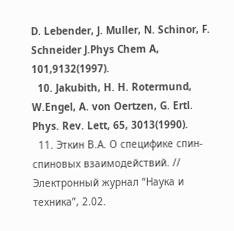D. Lebender, J. Muller, N. Schinor, F. Schneider J.Phys Chem A, 101,9132(1997).
  10. Jakubith, H. H. Rotermund, W.Engel, A. von Oertzen, G. Ertl. Phys. Rev. Lett, 65, 3013(1990).
  11. Эткин В.А. О специфике спин- спиновых взаимодействий. // Электронный журнал “Наука и техника”, 2.02.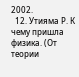2002.
  12. Утияма Р. К чему пришла физика. (От теории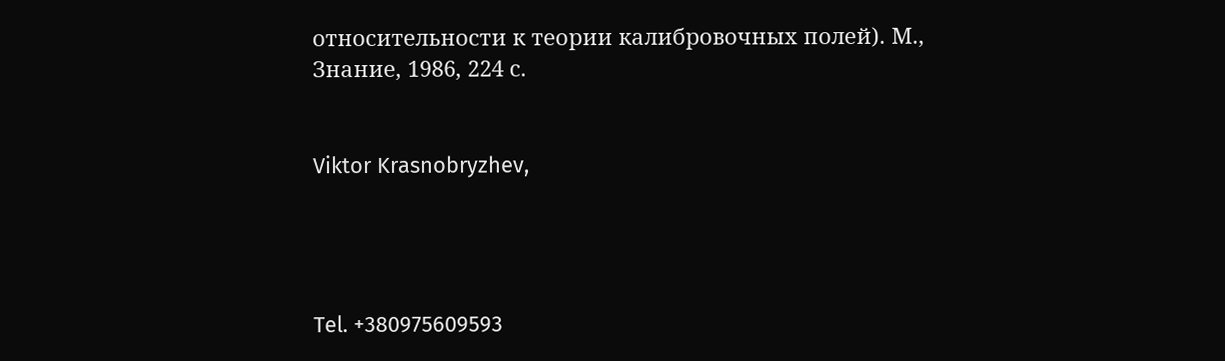относительности к теории калибровочных полей). М., Знание, 1986, 224 с.


Viktor Krasnobryzhev,




Tel. +380975609593